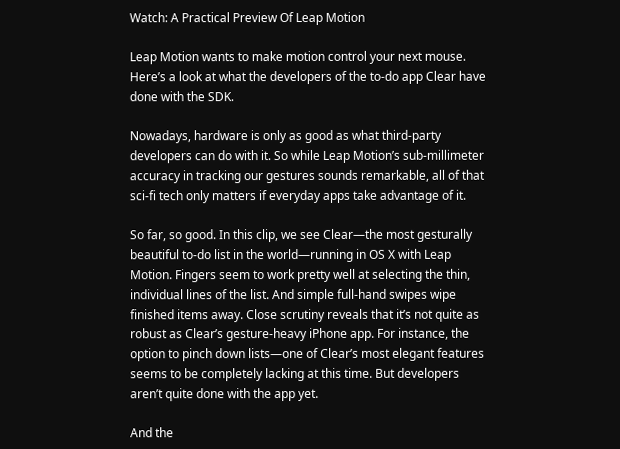Watch: A Practical Preview Of Leap Motion

Leap Motion wants to make motion control your next mouse. Here’s a look at what the developers of the to-do app Clear have done with the SDK.

Nowadays, hardware is only as good as what third-party developers can do with it. So while Leap Motion’s sub-millimeter accuracy in tracking our gestures sounds remarkable, all of that sci-fi tech only matters if everyday apps take advantage of it.

So far, so good. In this clip, we see Clear—the most gesturally beautiful to-do list in the world—running in OS X with Leap Motion. Fingers seem to work pretty well at selecting the thin, individual lines of the list. And simple full-hand swipes wipe finished items away. Close scrutiny reveals that it’s not quite as robust as Clear’s gesture-heavy iPhone app. For instance, the option to pinch down lists—one of Clear’s most elegant features seems to be completely lacking at this time. But developers aren’t quite done with the app yet.

And the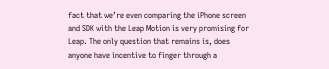fact that we’re even comparing the iPhone screen and SDK with the Leap Motion is very promising for Leap. The only question that remains is, does anyone have incentive to finger through a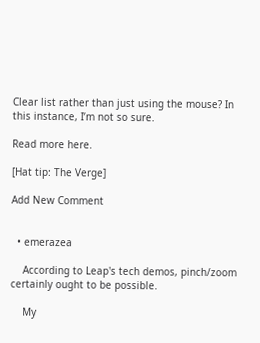Clear list rather than just using the mouse? In this instance, I’m not so sure.

Read more here.

[Hat tip: The Verge]

Add New Comment


  • emerazea

    According to Leap's tech demos, pinch/zoom certainly ought to be possible.

    My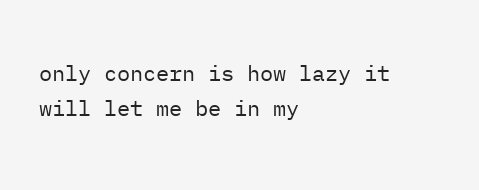only concern is how lazy it will let me be in my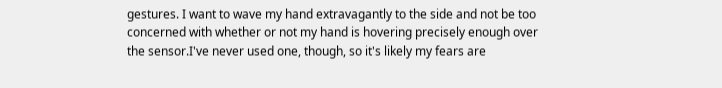gestures. I want to wave my hand extravagantly to the side and not be too concerned with whether or not my hand is hovering precisely enough over the sensor.I've never used one, though, so it's likely my fears are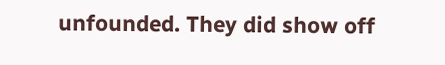unfounded. They did show off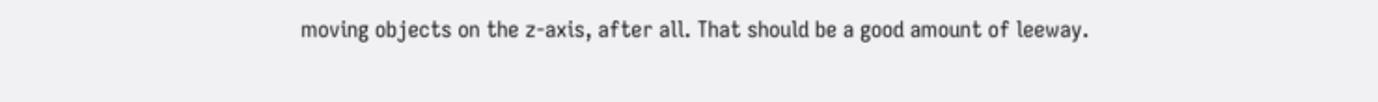moving objects on the z-axis, after all. That should be a good amount of leeway.